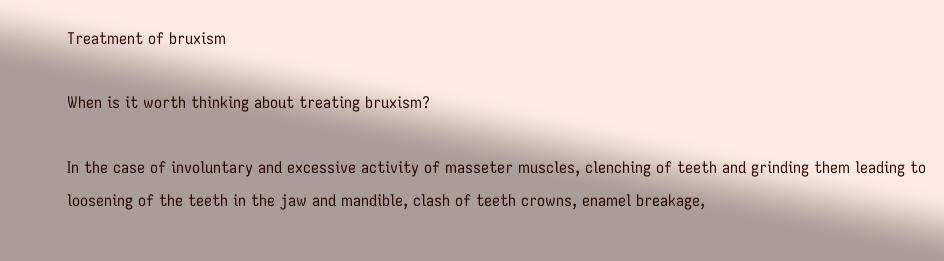Treatment of bruxism

When is it worth thinking about treating bruxism?

In the case of involuntary and excessive activity of masseter muscles, clenching of teeth and grinding them leading to loosening of the teeth in the jaw and mandible, clash of teeth crowns, enamel breakage,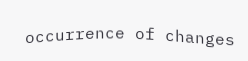occurrence of changes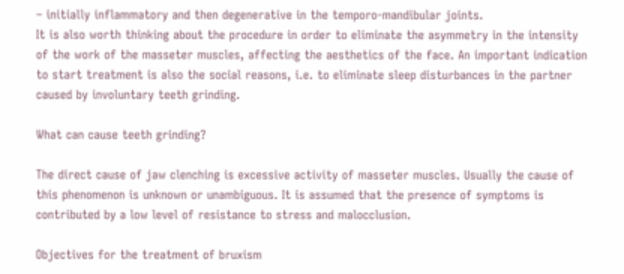– initially inflammatory and then degenerative in the temporo-mandibular joints.
It is also worth thinking about the procedure in order to eliminate the asymmetry in the intensity of the work of the masseter muscles, affecting the aesthetics of the face. An important indication to start treatment is also the social reasons, i.e. to eliminate sleep disturbances in the partner caused by involuntary teeth grinding.

What can cause teeth grinding?

The direct cause of jaw clenching is excessive activity of masseter muscles. Usually the cause of this phenomenon is unknown or unambiguous. It is assumed that the presence of symptoms is contributed by a low level of resistance to stress and malocclusion.

Objectives for the treatment of bruxism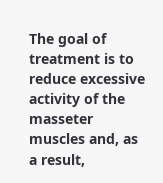The goal of treatment is to reduce excessive activity of the masseter muscles and, as a result,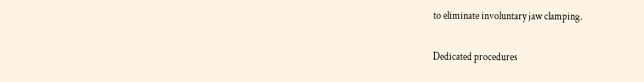to eliminate involuntary jaw clamping.

Dedicated procedures